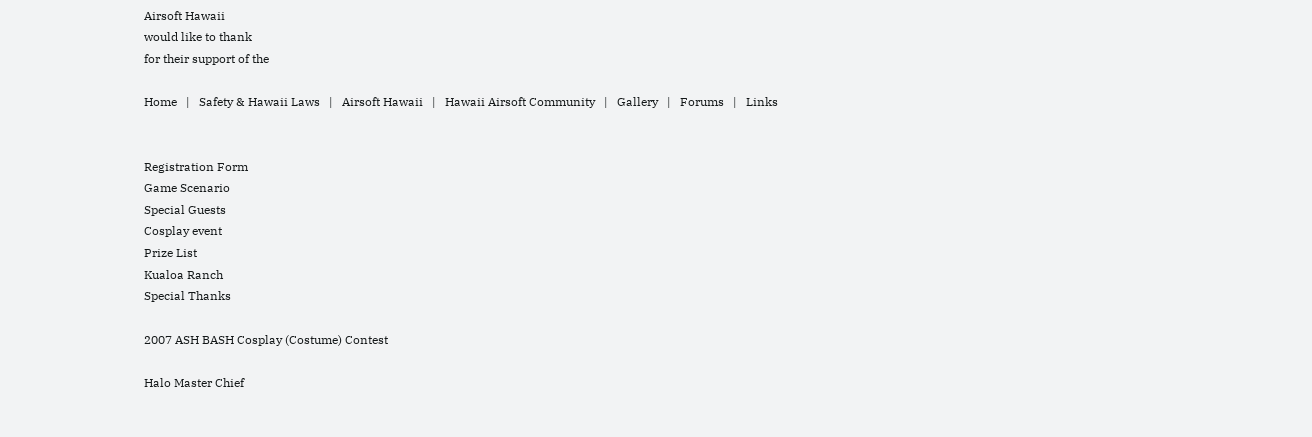Airsoft Hawaii
would like to thank
for their support of the

Home   |   Safety & Hawaii Laws   |   Airsoft Hawaii   |   Hawaii Airsoft Community   |   Gallery   |   Forums   |   Links


Registration Form
Game Scenario
Special Guests
Cosplay event
Prize List
Kualoa Ranch
Special Thanks

2007 ASH BASH Cosplay (Costume) Contest

Halo Master Chief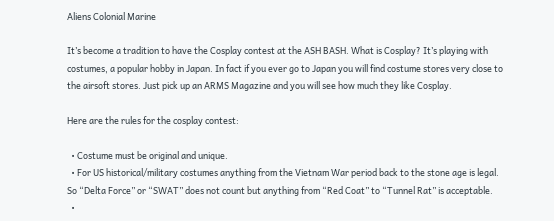Aliens Colonial Marine

It’s become a tradition to have the Cosplay contest at the ASH BASH. What is Cosplay? It’s playing with costumes, a popular hobby in Japan. In fact if you ever go to Japan you will find costume stores very close to the airsoft stores. Just pick up an ARMS Magazine and you will see how much they like Cosplay.

Here are the rules for the cosplay contest:

  • Costume must be original and unique.
  • For US historical/military costumes anything from the Vietnam War period back to the stone age is legal. So “Delta Force” or “SWAT” does not count but anything from “Red Coat” to “Tunnel Rat” is acceptable.
  •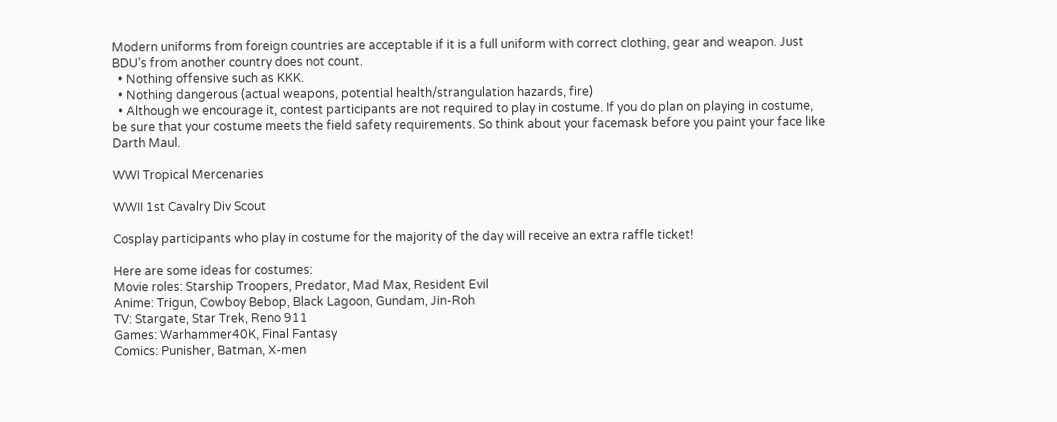Modern uniforms from foreign countries are acceptable if it is a full uniform with correct clothing, gear and weapon. Just BDU’s from another country does not count.
  • Nothing offensive such as KKK.
  • Nothing dangerous (actual weapons, potential health/strangulation hazards, fire)
  • Although we encourage it, contest participants are not required to play in costume. If you do plan on playing in costume, be sure that your costume meets the field safety requirements. So think about your facemask before you paint your face like Darth Maul.

WWI Tropical Mercenaries

WWII 1st Cavalry Div Scout

Cosplay participants who play in costume for the majority of the day will receive an extra raffle ticket!

Here are some ideas for costumes:
Movie roles: Starship Troopers, Predator, Mad Max, Resident Evil
Anime: Trigun, Cowboy Bebop, Black Lagoon, Gundam, Jin-Roh
TV: Stargate, Star Trek, Reno 911
Games: Warhammer40K, Final Fantasy
Comics: Punisher, Batman, X-men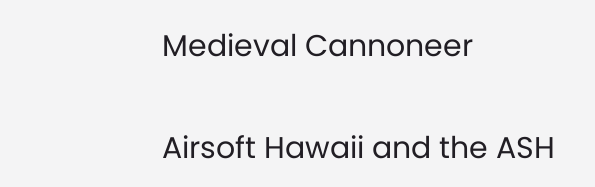Medieval Cannoneer

Airsoft Hawaii and the ASH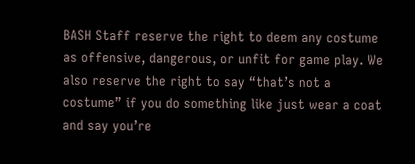BASH Staff reserve the right to deem any costume as offensive, dangerous, or unfit for game play. We also reserve the right to say “that’s not a costume” if you do something like just wear a coat and say you’re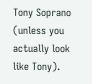Tony Soprano (unless you actually look like Tony).